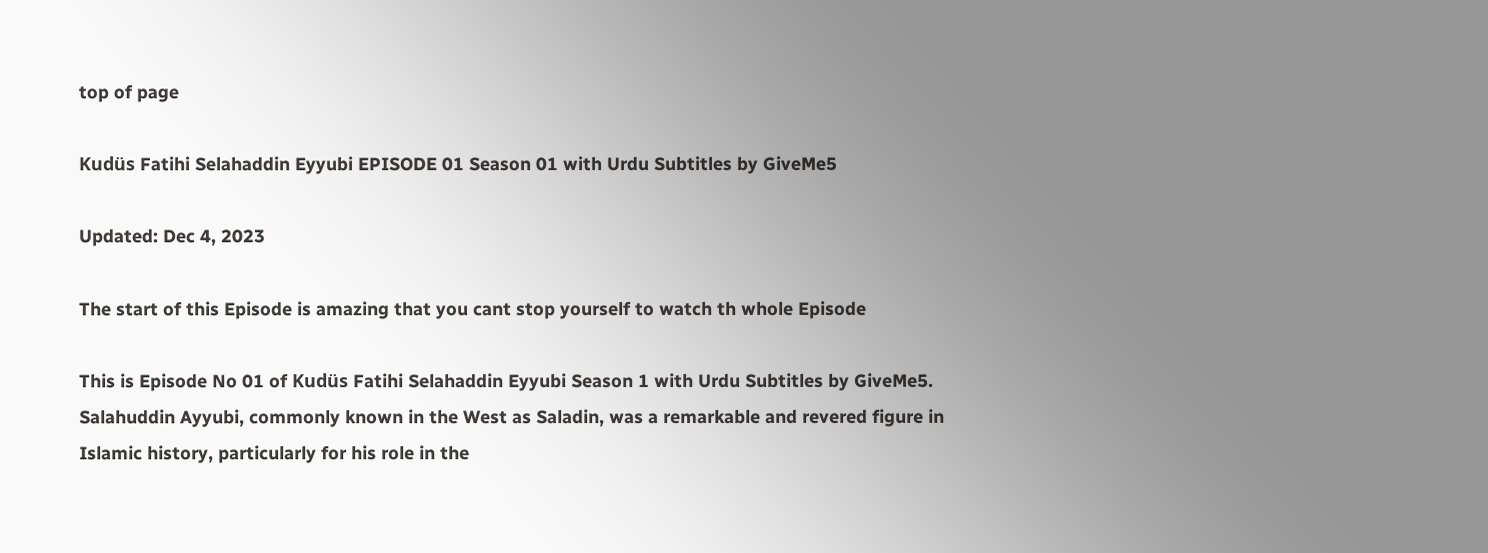top of page

Kudüs Fatihi Selahaddin Eyyubi EPISODE 01 Season 01 with Urdu Subtitles by GiveMe5

Updated: Dec 4, 2023

The start of this Episode is amazing that you cant stop yourself to watch th whole Episode

This is Episode No 01 of Kudüs Fatihi Selahaddin Eyyubi Season 1 with Urdu Subtitles by GiveMe5. Salahuddin Ayyubi, commonly known in the West as Saladin, was a remarkable and revered figure in Islamic history, particularly for his role in the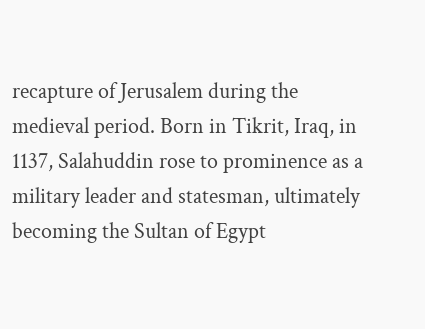recapture of Jerusalem during the medieval period. Born in Tikrit, Iraq, in 1137, Salahuddin rose to prominence as a military leader and statesman, ultimately becoming the Sultan of Egypt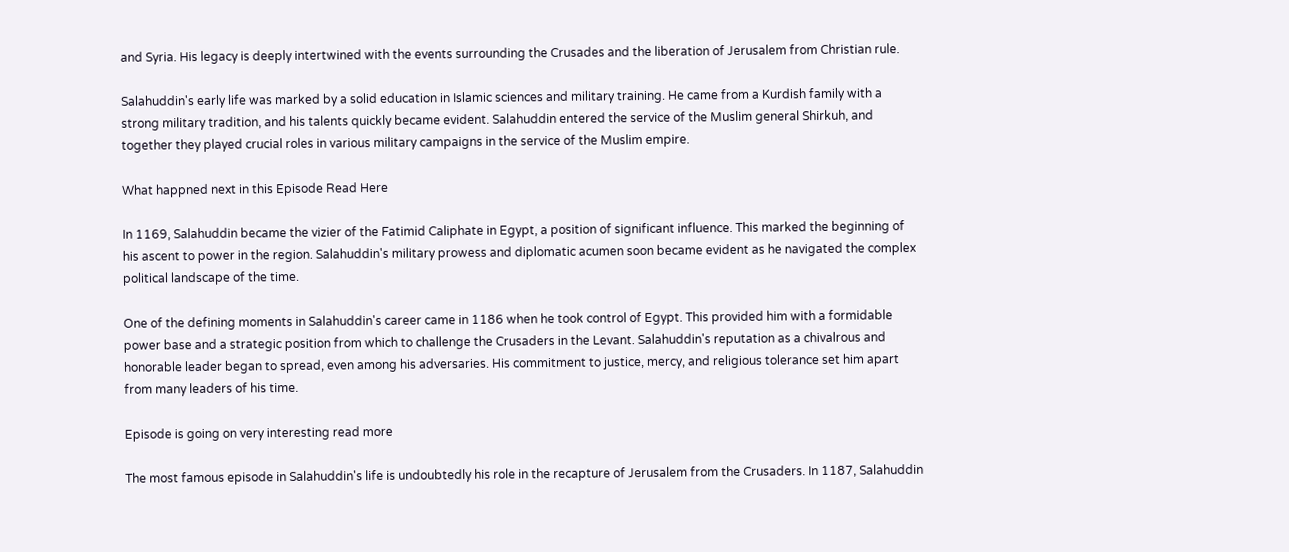and Syria. His legacy is deeply intertwined with the events surrounding the Crusades and the liberation of Jerusalem from Christian rule.

Salahuddin's early life was marked by a solid education in Islamic sciences and military training. He came from a Kurdish family with a strong military tradition, and his talents quickly became evident. Salahuddin entered the service of the Muslim general Shirkuh, and together they played crucial roles in various military campaigns in the service of the Muslim empire.

What happned next in this Episode Read Here

In 1169, Salahuddin became the vizier of the Fatimid Caliphate in Egypt, a position of significant influence. This marked the beginning of his ascent to power in the region. Salahuddin's military prowess and diplomatic acumen soon became evident as he navigated the complex political landscape of the time.

One of the defining moments in Salahuddin's career came in 1186 when he took control of Egypt. This provided him with a formidable power base and a strategic position from which to challenge the Crusaders in the Levant. Salahuddin's reputation as a chivalrous and honorable leader began to spread, even among his adversaries. His commitment to justice, mercy, and religious tolerance set him apart from many leaders of his time.

Episode is going on very interesting read more

The most famous episode in Salahuddin's life is undoubtedly his role in the recapture of Jerusalem from the Crusaders. In 1187, Salahuddin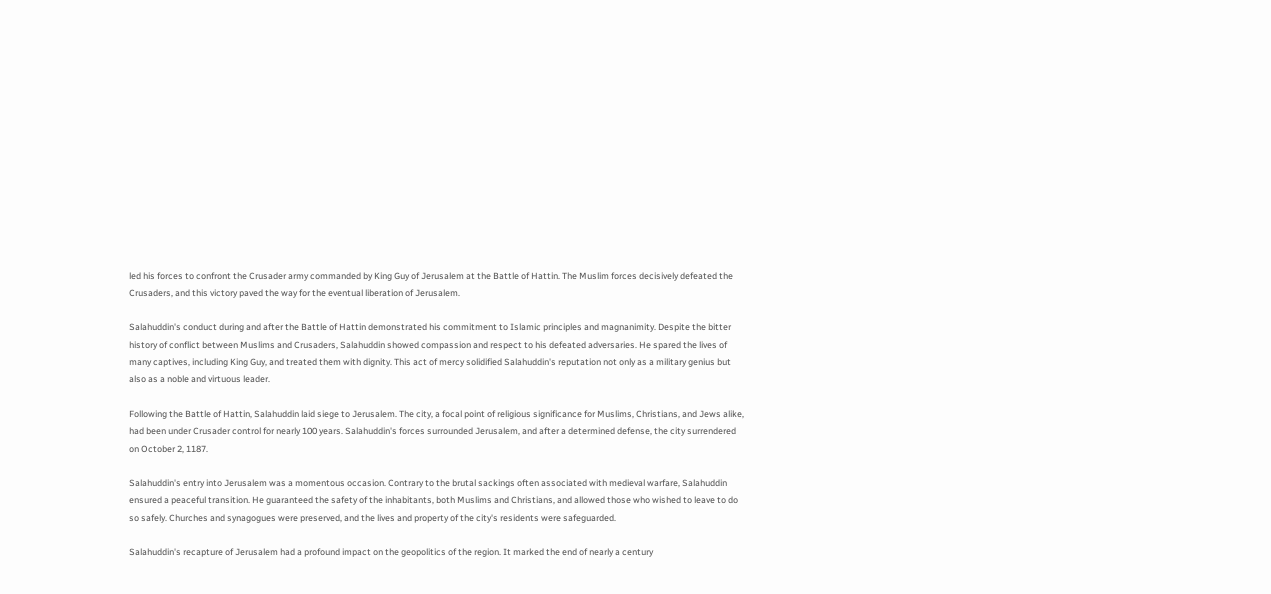led his forces to confront the Crusader army commanded by King Guy of Jerusalem at the Battle of Hattin. The Muslim forces decisively defeated the Crusaders, and this victory paved the way for the eventual liberation of Jerusalem.

Salahuddin's conduct during and after the Battle of Hattin demonstrated his commitment to Islamic principles and magnanimity. Despite the bitter history of conflict between Muslims and Crusaders, Salahuddin showed compassion and respect to his defeated adversaries. He spared the lives of many captives, including King Guy, and treated them with dignity. This act of mercy solidified Salahuddin's reputation not only as a military genius but also as a noble and virtuous leader.

Following the Battle of Hattin, Salahuddin laid siege to Jerusalem. The city, a focal point of religious significance for Muslims, Christians, and Jews alike, had been under Crusader control for nearly 100 years. Salahuddin's forces surrounded Jerusalem, and after a determined defense, the city surrendered on October 2, 1187.

Salahuddin's entry into Jerusalem was a momentous occasion. Contrary to the brutal sackings often associated with medieval warfare, Salahuddin ensured a peaceful transition. He guaranteed the safety of the inhabitants, both Muslims and Christians, and allowed those who wished to leave to do so safely. Churches and synagogues were preserved, and the lives and property of the city's residents were safeguarded.

Salahuddin's recapture of Jerusalem had a profound impact on the geopolitics of the region. It marked the end of nearly a century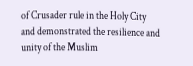of Crusader rule in the Holy City and demonstrated the resilience and unity of the Muslim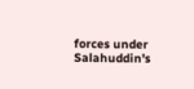forces under Salahuddin's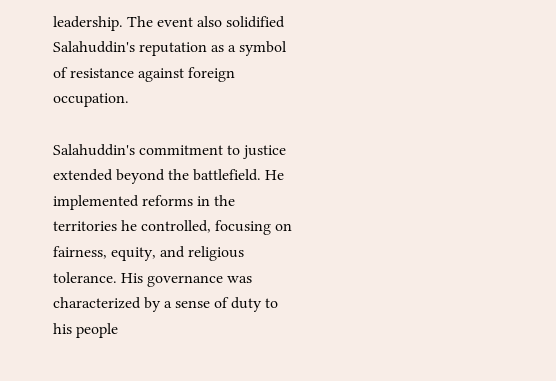leadership. The event also solidified Salahuddin's reputation as a symbol of resistance against foreign occupation.

Salahuddin's commitment to justice extended beyond the battlefield. He implemented reforms in the territories he controlled, focusing on fairness, equity, and religious tolerance. His governance was characterized by a sense of duty to his people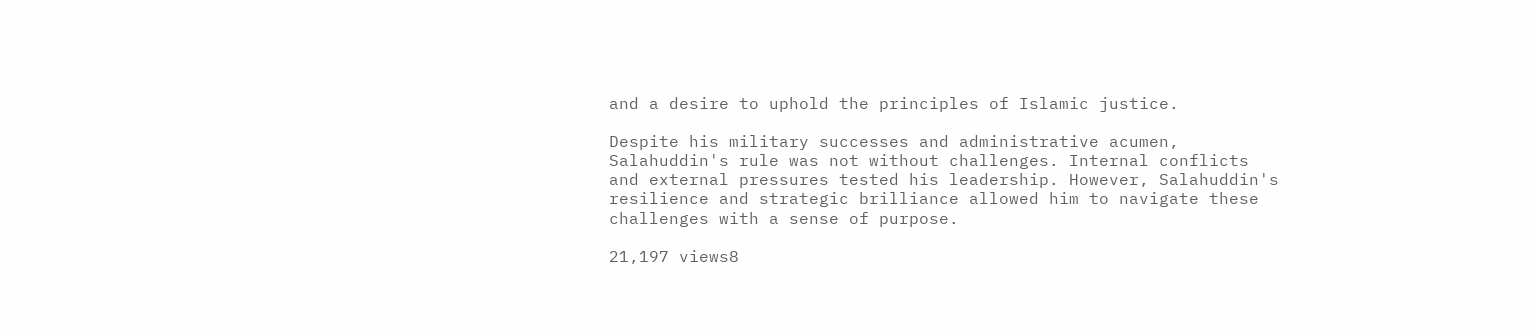and a desire to uphold the principles of Islamic justice.

Despite his military successes and administrative acumen, Salahuddin's rule was not without challenges. Internal conflicts and external pressures tested his leadership. However, Salahuddin's resilience and strategic brilliance allowed him to navigate these challenges with a sense of purpose.

21,197 views8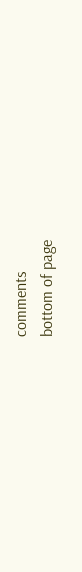comments
bottom of page